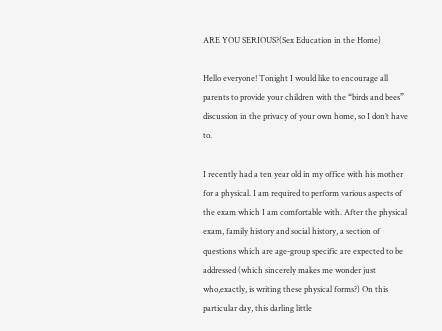ARE YOU SERIOUS?(Sex Education in the Home)

Hello everyone! Tonight I would like to encourage all parents to provide your children with the “birds and bees” discussion in the privacy of your own home, so I don’t have to.

I recently had a ten year old in my office with his mother for a physical. I am required to perform various aspects of the exam which I am comfortable with. After the physical exam, family history and social history, a section of questions which are age-group specific are expected to be addressed (which sincerely makes me wonder just who,exactly, is writing these physical forms?) On this particular day, this darling little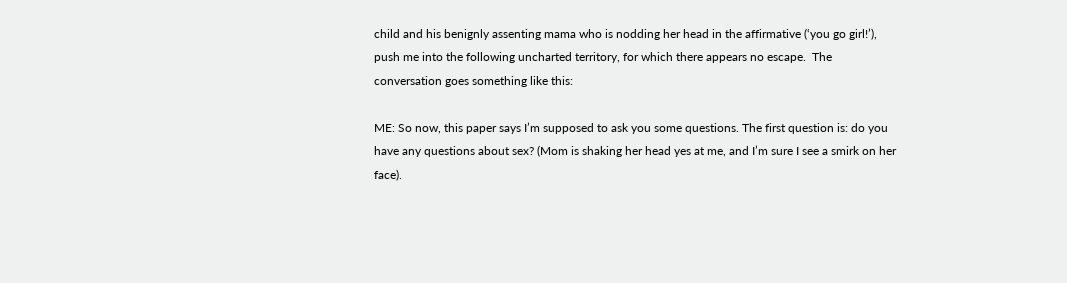child and his benignly assenting mama who is nodding her head in the affirmative (‘you go girl!’), push me into the following uncharted territory, for which there appears no escape.  The conversation goes something like this:

ME: So now, this paper says I’m supposed to ask you some questions. The first question is: do you have any questions about sex? (Mom is shaking her head yes at me, and I’m sure I see a smirk on her face).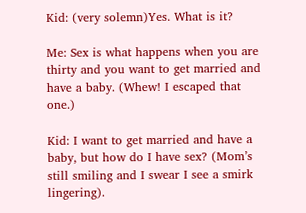Kid: (very solemn)Yes. What is it?

Me: Sex is what happens when you are thirty and you want to get married and have a baby. (Whew! I escaped that one.)

Kid: I want to get married and have a baby, but how do I have sex? (Mom’s still smiling and I swear I see a smirk lingering).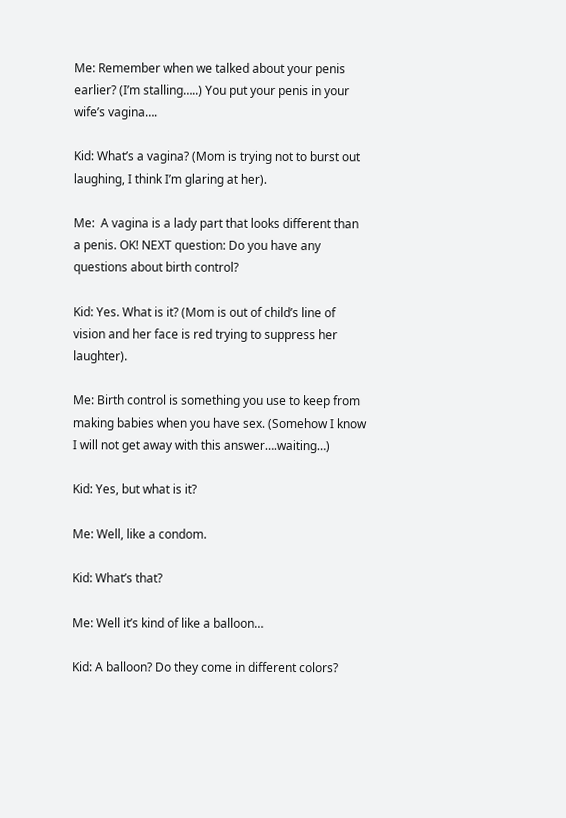Me: Remember when we talked about your penis earlier? (I’m stalling…..) You put your penis in your wife’s vagina….

Kid: What’s a vagina? (Mom is trying not to burst out laughing, I think I’m glaring at her).

Me:  A vagina is a lady part that looks different than a penis. OK! NEXT question: Do you have any questions about birth control?

Kid: Yes. What is it? (Mom is out of child’s line of vision and her face is red trying to suppress her laughter).

Me: Birth control is something you use to keep from making babies when you have sex. (Somehow I know I will not get away with this answer….waiting…)

Kid: Yes, but what is it?

Me: Well, like a condom.

Kid: What’s that?

Me: Well it’s kind of like a balloon…

Kid: A balloon? Do they come in different colors?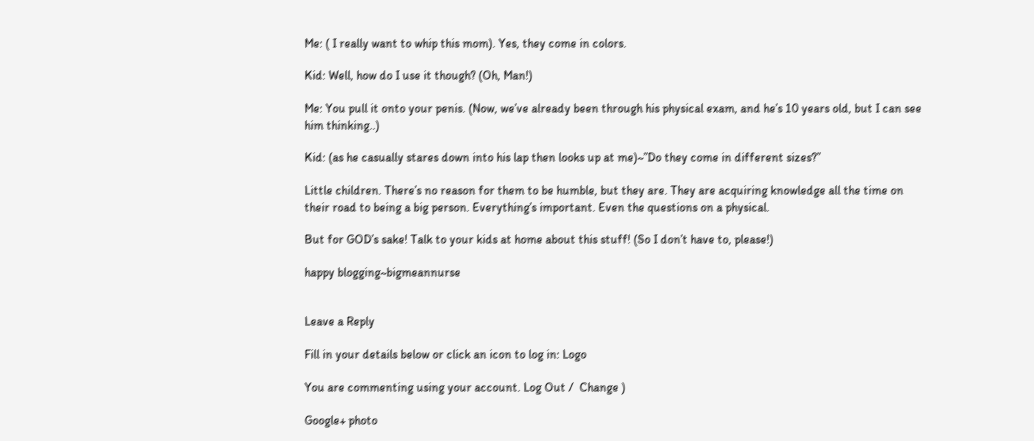Me: ( I really want to whip this mom). Yes, they come in colors.

Kid: Well, how do I use it though? (Oh, Man!)

Me: You pull it onto your penis. (Now, we’ve already been through his physical exam, and he’s 10 years old, but I can see him thinking..)

Kid: (as he casually stares down into his lap then looks up at me)~”Do they come in different sizes?”

Little children. There’s no reason for them to be humble, but they are. They are acquiring knowledge all the time on their road to being a big person. Everything’s important. Even the questions on a physical.

But for GOD’s sake! Talk to your kids at home about this stuff! (So I don’t have to, please!)

happy blogging~bigmeannurse


Leave a Reply

Fill in your details below or click an icon to log in: Logo

You are commenting using your account. Log Out /  Change )

Google+ photo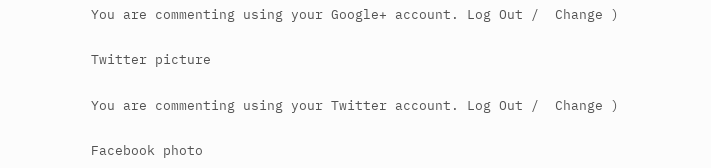You are commenting using your Google+ account. Log Out /  Change )

Twitter picture

You are commenting using your Twitter account. Log Out /  Change )

Facebook photo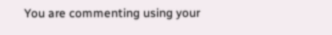You are commenting using your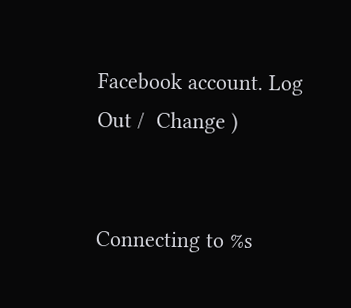Facebook account. Log Out /  Change )


Connecting to %s